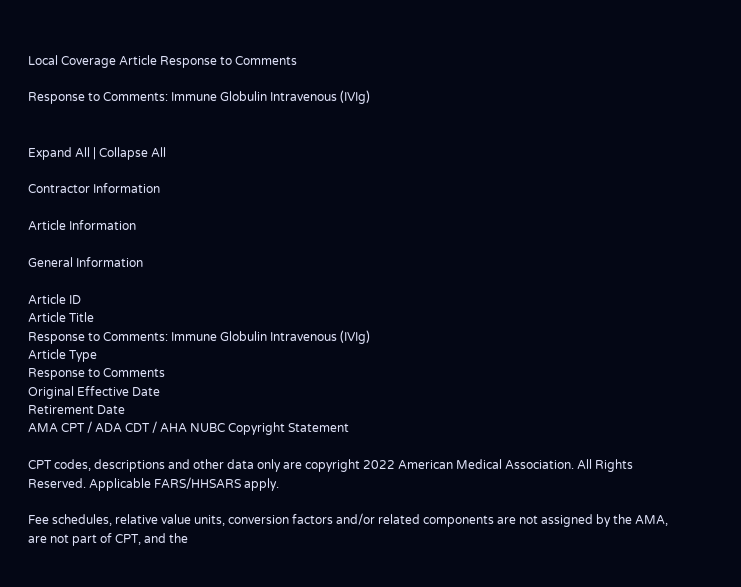Local Coverage Article Response to Comments

Response to Comments: Immune Globulin Intravenous (IVIg)


Expand All | Collapse All

Contractor Information

Article Information

General Information

Article ID
Article Title
Response to Comments: Immune Globulin Intravenous (IVIg)
Article Type
Response to Comments
Original Effective Date
Retirement Date
AMA CPT / ADA CDT / AHA NUBC Copyright Statement

CPT codes, descriptions and other data only are copyright 2022 American Medical Association. All Rights Reserved. Applicable FARS/HHSARS apply.

Fee schedules, relative value units, conversion factors and/or related components are not assigned by the AMA, are not part of CPT, and the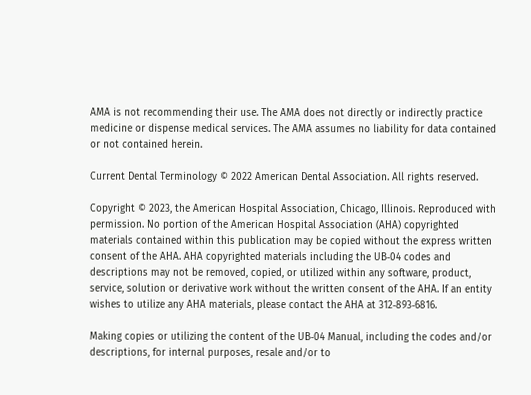AMA is not recommending their use. The AMA does not directly or indirectly practice medicine or dispense medical services. The AMA assumes no liability for data contained or not contained herein.

Current Dental Terminology © 2022 American Dental Association. All rights reserved.

Copyright © 2023, the American Hospital Association, Chicago, Illinois. Reproduced with permission. No portion of the American Hospital Association (AHA) copyrighted materials contained within this publication may be copied without the express written consent of the AHA. AHA copyrighted materials including the UB‐04 codes and descriptions may not be removed, copied, or utilized within any software, product, service, solution or derivative work without the written consent of the AHA. If an entity wishes to utilize any AHA materials, please contact the AHA at 312‐893‐6816.

Making copies or utilizing the content of the UB‐04 Manual, including the codes and/or descriptions, for internal purposes, resale and/or to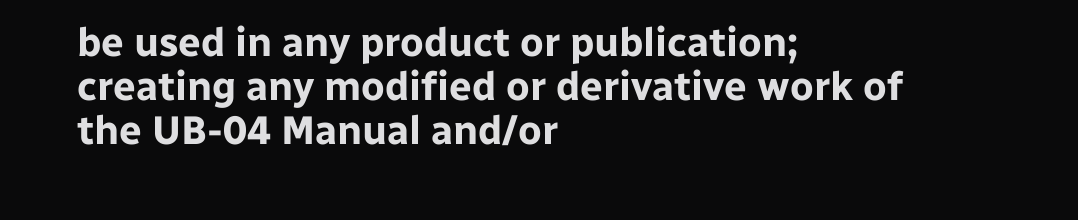be used in any product or publication; creating any modified or derivative work of the UB‐04 Manual and/or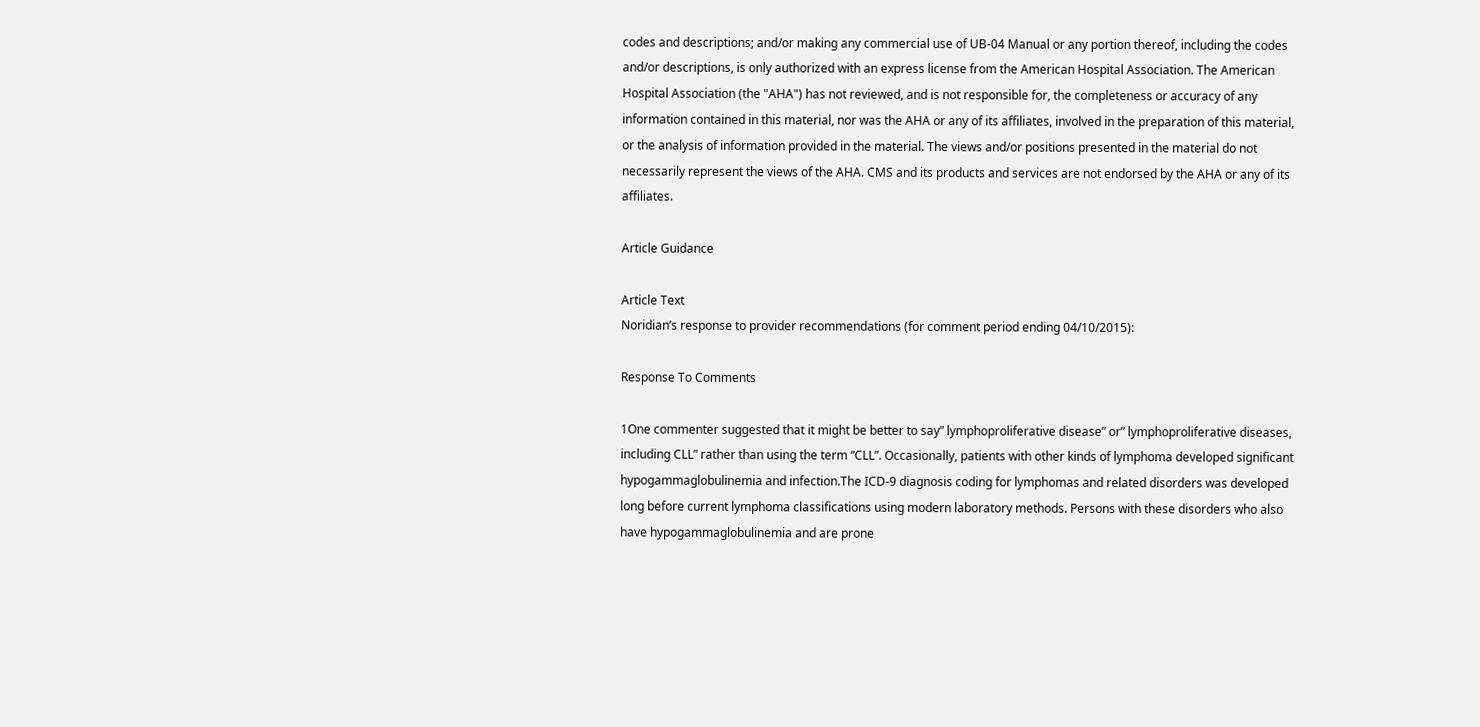codes and descriptions; and/or making any commercial use of UB‐04 Manual or any portion thereof, including the codes and/or descriptions, is only authorized with an express license from the American Hospital Association. The American Hospital Association (the "AHA") has not reviewed, and is not responsible for, the completeness or accuracy of any information contained in this material, nor was the AHA or any of its affiliates, involved in the preparation of this material, or the analysis of information provided in the material. The views and/or positions presented in the material do not necessarily represent the views of the AHA. CMS and its products and services are not endorsed by the AHA or any of its affiliates.

Article Guidance

Article Text
Noridian’s response to provider recommendations (for comment period ending 04/10/2015):

Response To Comments

1One commenter suggested that it might be better to say” lymphoproliferative disease” or” lymphoproliferative diseases, including CLL” rather than using the term “CLL”. Occasionally, patients with other kinds of lymphoma developed significant hypogammaglobulinemia and infection.The ICD-9 diagnosis coding for lymphomas and related disorders was developed long before current lymphoma classifications using modern laboratory methods. Persons with these disorders who also have hypogammaglobulinemia and are prone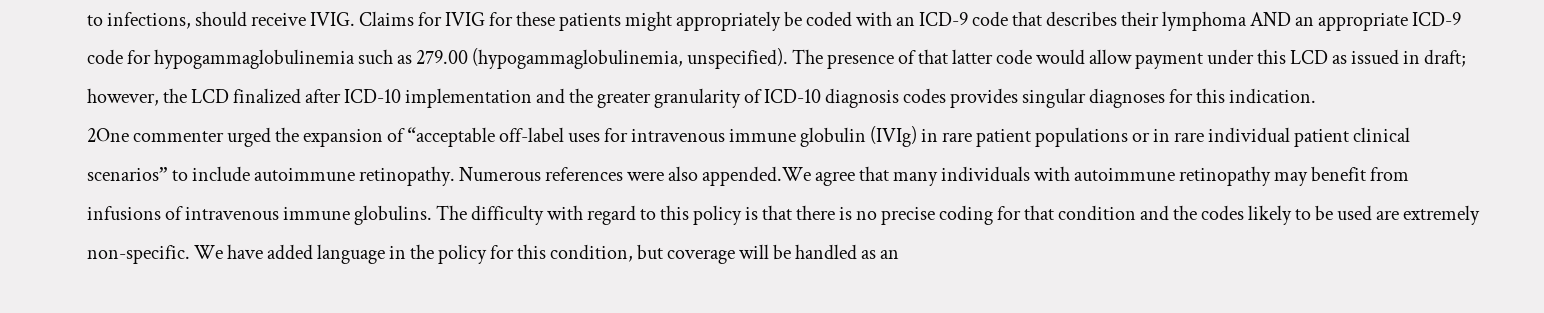to infections, should receive IVIG. Claims for IVIG for these patients might appropriately be coded with an ICD-9 code that describes their lymphoma AND an appropriate ICD-9 code for hypogammaglobulinemia such as 279.00 (hypogammaglobulinemia, unspecified). The presence of that latter code would allow payment under this LCD as issued in draft; however, the LCD finalized after ICD-10 implementation and the greater granularity of ICD-10 diagnosis codes provides singular diagnoses for this indication.
2One commenter urged the expansion of “acceptable off-label uses for intravenous immune globulin (IVIg) in rare patient populations or in rare individual patient clinical scenarios” to include autoimmune retinopathy. Numerous references were also appended.We agree that many individuals with autoimmune retinopathy may benefit from infusions of intravenous immune globulins. The difficulty with regard to this policy is that there is no precise coding for that condition and the codes likely to be used are extremely non-specific. We have added language in the policy for this condition, but coverage will be handled as an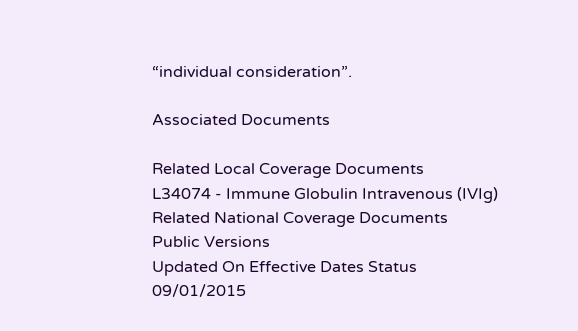“individual consideration”.

Associated Documents

Related Local Coverage Documents
L34074 - Immune Globulin Intravenous (IVIg)
Related National Coverage Documents
Public Versions
Updated On Effective Dates Status
09/01/2015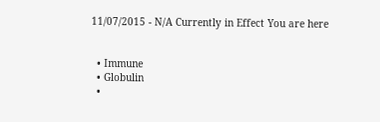11/07/2015 - N/A Currently in Effect You are here


  • Immune
  • Globulin
  •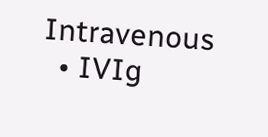Intravenous
  • IVIg